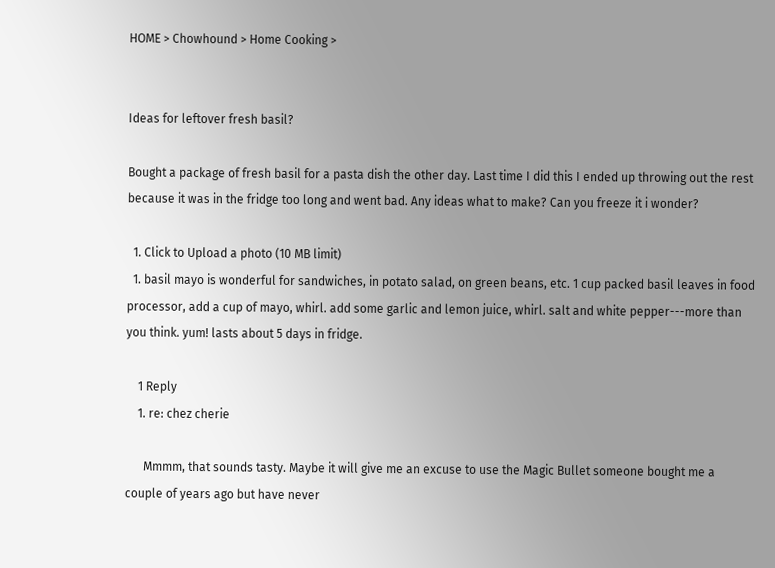HOME > Chowhound > Home Cooking >


Ideas for leftover fresh basil?

Bought a package of fresh basil for a pasta dish the other day. Last time I did this I ended up throwing out the rest because it was in the fridge too long and went bad. Any ideas what to make? Can you freeze it i wonder?

  1. Click to Upload a photo (10 MB limit)
  1. basil mayo is wonderful for sandwiches, in potato salad, on green beans, etc. 1 cup packed basil leaves in food processor, add a cup of mayo, whirl. add some garlic and lemon juice, whirl. salt and white pepper---more than you think. yum! lasts about 5 days in fridge.

    1 Reply
    1. re: chez cherie

      Mmmm, that sounds tasty. Maybe it will give me an excuse to use the Magic Bullet someone bought me a couple of years ago but have never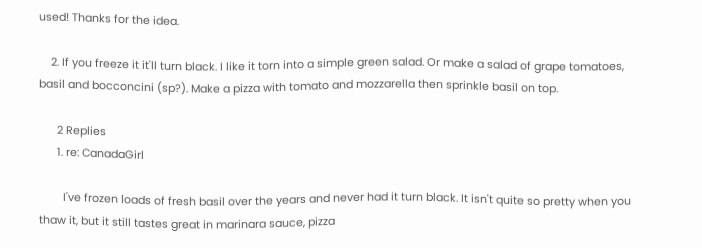used! Thanks for the idea.

    2. If you freeze it it'll turn black. I like it torn into a simple green salad. Or make a salad of grape tomatoes, basil and bocconcini (sp?). Make a pizza with tomato and mozzarella then sprinkle basil on top.

      2 Replies
      1. re: CanadaGirl

        I've frozen loads of fresh basil over the years and never had it turn black. It isn't quite so pretty when you thaw it, but it still tastes great in marinara sauce, pizza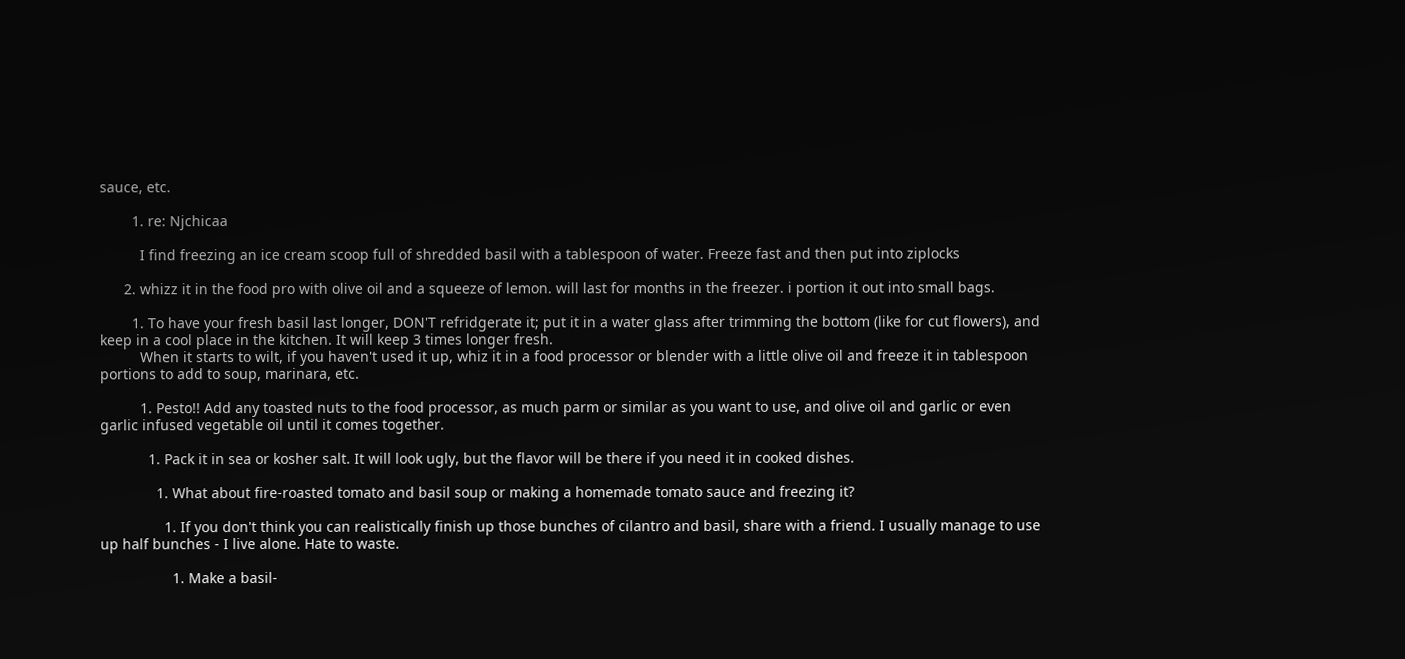sauce, etc.

        1. re: Njchicaa

          I find freezing an ice cream scoop full of shredded basil with a tablespoon of water. Freeze fast and then put into ziplocks

      2. whizz it in the food pro with olive oil and a squeeze of lemon. will last for months in the freezer. i portion it out into small bags.

        1. To have your fresh basil last longer, DON'T refridgerate it; put it in a water glass after trimming the bottom (like for cut flowers), and keep in a cool place in the kitchen. It will keep 3 times longer fresh.
          When it starts to wilt, if you haven't used it up, whiz it in a food processor or blender with a little olive oil and freeze it in tablespoon portions to add to soup, marinara, etc.

          1. Pesto!! Add any toasted nuts to the food processor, as much parm or similar as you want to use, and olive oil and garlic or even garlic infused vegetable oil until it comes together.

            1. Pack it in sea or kosher salt. It will look ugly, but the flavor will be there if you need it in cooked dishes.

              1. What about fire-roasted tomato and basil soup or making a homemade tomato sauce and freezing it?

                1. If you don't think you can realistically finish up those bunches of cilantro and basil, share with a friend. I usually manage to use up half bunches - I live alone. Hate to waste.

                  1. Make a basil-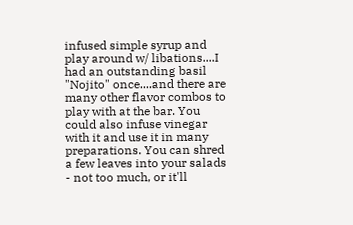infused simple syrup and play around w/ libations....I had an outstanding basil "Nojito" once....and there are many other flavor combos to play with at the bar. You could also infuse vinegar with it and use it in many preparations. You can shred a few leaves into your salads - not too much, or it'll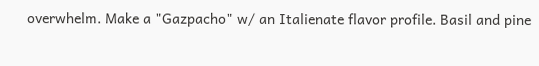overwhelm. Make a "Gazpacho" w/ an Italienate flavor profile. Basil and pine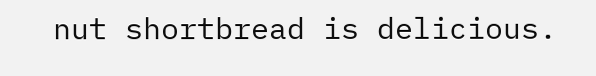nut shortbread is delicious.